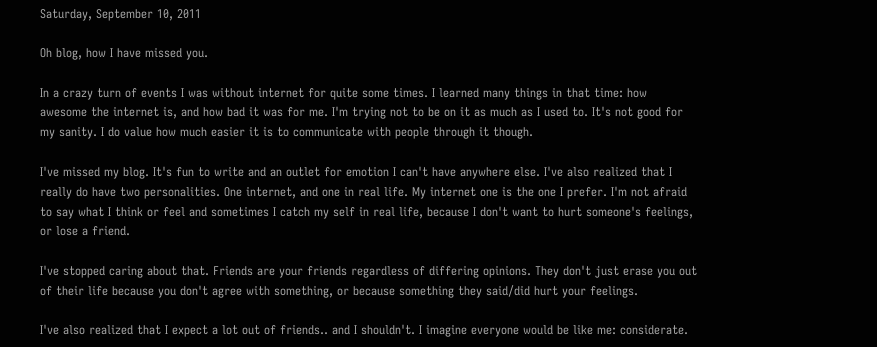Saturday, September 10, 2011

Oh blog, how I have missed you.

In a crazy turn of events I was without internet for quite some times. I learned many things in that time: how awesome the internet is, and how bad it was for me. I'm trying not to be on it as much as I used to. It's not good for my sanity. I do value how much easier it is to communicate with people through it though.

I've missed my blog. It's fun to write and an outlet for emotion I can't have anywhere else. I've also realized that I really do have two personalities. One internet, and one in real life. My internet one is the one I prefer. I'm not afraid to say what I think or feel and sometimes I catch my self in real life, because I don't want to hurt someone's feelings, or lose a friend.

I've stopped caring about that. Friends are your friends regardless of differing opinions. They don't just erase you out of their life because you don't agree with something, or because something they said/did hurt your feelings.

I've also realized that I expect a lot out of friends.. and I shouldn't. I imagine everyone would be like me: considerate.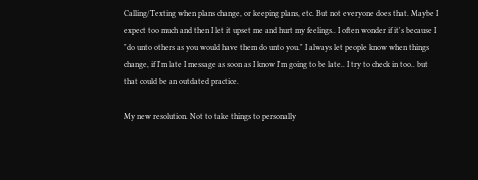Calling/Texting when plans change, or keeping plans, etc. But not everyone does that. Maybe I expect too much and then I let it upset me and hurt my feelings.. I often wonder if it's because I "do unto others as you would have them do unto you." I always let people know when things change, if I'm late I message as soon as I know I'm going to be late.. I try to check in too.. but that could be an outdated practice.

My new resolution. Not to take things to personally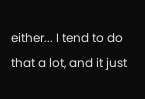either... I tend to do that a lot, and it just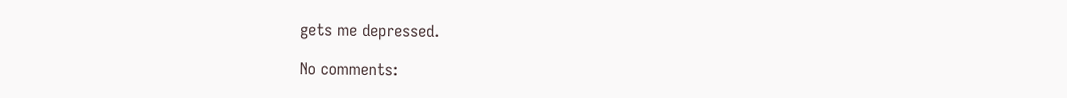gets me depressed.

No comments: